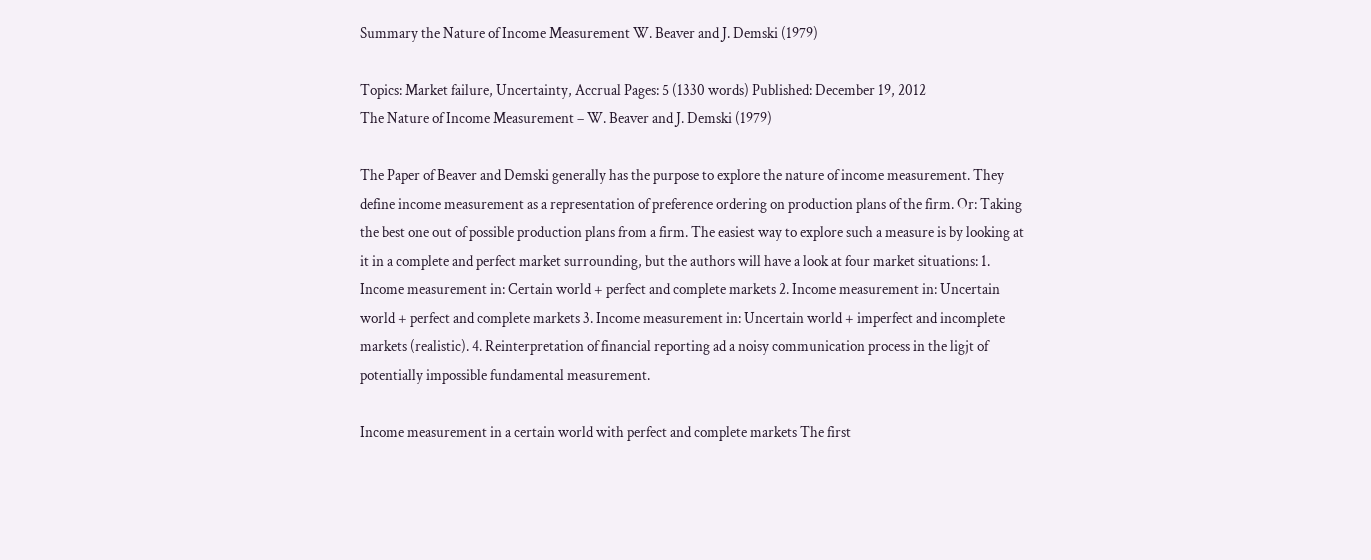Summary the Nature of Income Measurement W. Beaver and J. Demski (1979)

Topics: Market failure, Uncertainty, Accrual Pages: 5 (1330 words) Published: December 19, 2012
The Nature of Income Measurement – W. Beaver and J. Demski (1979)

The Paper of Beaver and Demski generally has the purpose to explore the nature of income measurement. They define income measurement as a representation of preference ordering on production plans of the firm. Or: Taking the best one out of possible production plans from a firm. The easiest way to explore such a measure is by looking at it in a complete and perfect market surrounding, but the authors will have a look at four market situations: 1. Income measurement in: Certain world + perfect and complete markets 2. Income measurement in: Uncertain world + perfect and complete markets 3. Income measurement in: Uncertain world + imperfect and incomplete markets (realistic). 4. Reinterpretation of financial reporting ad a noisy communication process in the ligjt of potentially impossible fundamental measurement.

Income measurement in a certain world with perfect and complete markets The first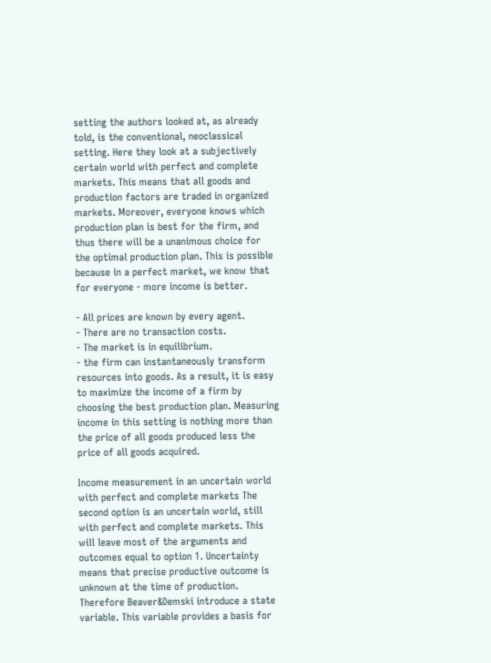setting the authors looked at, as already told, is the conventional, neoclassical setting. Here they look at a subjectively certain world with perfect and complete markets. This means that all goods and production factors are traded in organized markets. Moreover, everyone knows which production plan is best for the firm, and thus there will be a unanimous choice for the optimal production plan. This is possible because in a perfect market, we know that for everyone - more income is better.

- All prices are known by every agent.
- There are no transaction costs.
- The market is in equilibrium.
- the firm can instantaneously transform resources into goods. As a result, it is easy to maximize the income of a firm by choosing the best production plan. Measuring income in this setting is nothing more than the price of all goods produced less the price of all goods acquired.

Income measurement in an uncertain world with perfect and complete markets The second option is an uncertain world, still with perfect and complete markets. This will leave most of the arguments and outcomes equal to option 1. Uncertainty means that precise productive outcome is unknown at the time of production. Therefore Beaver&Demski introduce a state variable. This variable provides a basis for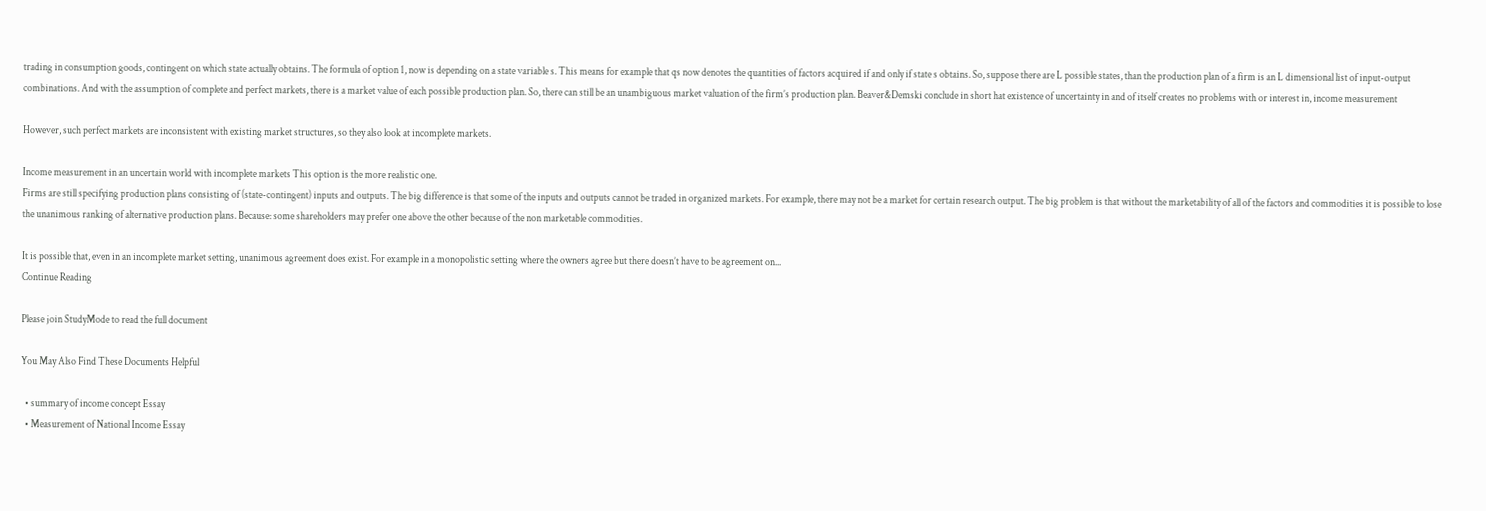trading in consumption goods, contingent on which state actually obtains. The formula of option 1, now is depending on a state variable s. This means for example that qs now denotes the quantities of factors acquired if and only if state s obtains. So, suppose there are L possible states, than the production plan of a firm is an L dimensional list of input-output combinations. And with the assumption of complete and perfect markets, there is a market value of each possible production plan. So, there can still be an unambiguous market valuation of the firm’s production plan. Beaver&Demski conclude in short hat existence of uncertainty in and of itself creates no problems with or interest in, income measurement

However, such perfect markets are inconsistent with existing market structures, so they also look at incomplete markets.

Income measurement in an uncertain world with incomplete markets This option is the more realistic one.
Firms are still specifying production plans consisting of (state-contingent) inputs and outputs. The big difference is that some of the inputs and outputs cannot be traded in organized markets. For example, there may not be a market for certain research output. The big problem is that without the marketability of all of the factors and commodities it is possible to lose the unanimous ranking of alternative production plans. Because: some shareholders may prefer one above the other because of the non marketable commodities.

It is possible that, even in an incomplete market setting, unanimous agreement does exist. For example in a monopolistic setting where the owners agree but there doesn’t have to be agreement on...
Continue Reading

Please join StudyMode to read the full document

You May Also Find These Documents Helpful

  • summary of income concept Essay
  • Measurement of National Income Essay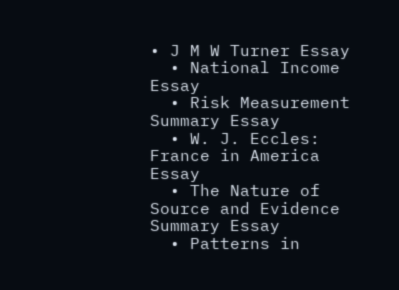• J M W Turner Essay
  • National Income Essay
  • Risk Measurement Summary Essay
  • W. J. Eccles: France in America Essay
  • The Nature of Source and Evidence Summary Essay
  • Patterns in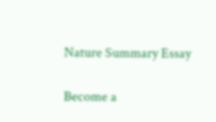Nature Summary Essay

Become a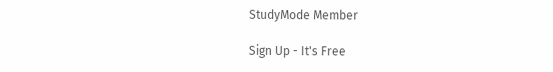StudyMode Member

Sign Up - It's Free